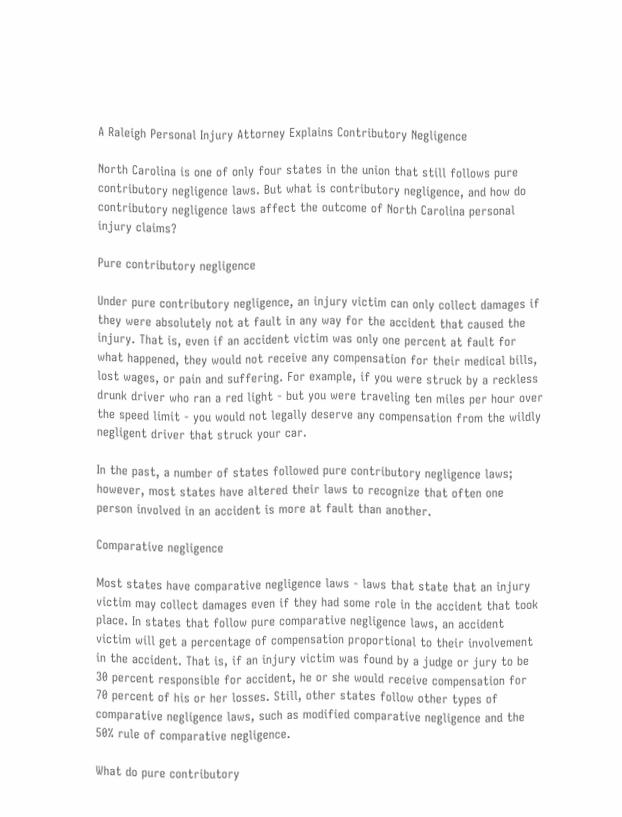A Raleigh Personal Injury Attorney Explains Contributory Negligence

North Carolina is one of only four states in the union that still follows pure contributory negligence laws. But what is contributory negligence, and how do contributory negligence laws affect the outcome of North Carolina personal injury claims?

Pure contributory negligence

Under pure contributory negligence, an injury victim can only collect damages if they were absolutely not at fault in any way for the accident that caused the injury. That is, even if an accident victim was only one percent at fault for what happened, they would not receive any compensation for their medical bills, lost wages, or pain and suffering. For example, if you were struck by a reckless drunk driver who ran a red light - but you were traveling ten miles per hour over the speed limit - you would not legally deserve any compensation from the wildly negligent driver that struck your car.

In the past, a number of states followed pure contributory negligence laws; however, most states have altered their laws to recognize that often one person involved in an accident is more at fault than another.

Comparative negligence

Most states have comparative negligence laws - laws that state that an injury victim may collect damages even if they had some role in the accident that took place. In states that follow pure comparative negligence laws, an accident victim will get a percentage of compensation proportional to their involvement in the accident. That is, if an injury victim was found by a judge or jury to be 30 percent responsible for accident, he or she would receive compensation for 70 percent of his or her losses. Still, other states follow other types of comparative negligence laws, such as modified comparative negligence and the 50% rule of comparative negligence.

What do pure contributory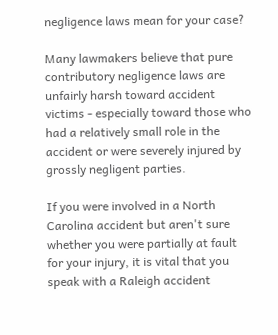negligence laws mean for your case?

Many lawmakers believe that pure contributory negligence laws are unfairly harsh toward accident victims - especially toward those who had a relatively small role in the accident or were severely injured by grossly negligent parties.

If you were involved in a North Carolina accident but aren't sure whether you were partially at fault for your injury, it is vital that you speak with a Raleigh accident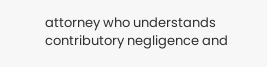attorney who understands contributory negligence and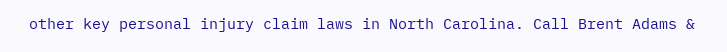other key personal injury claim laws in North Carolina. Call Brent Adams &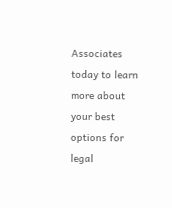Associates today to learn more about your best options for legal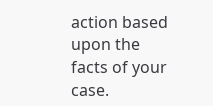action based upon the facts of your case.